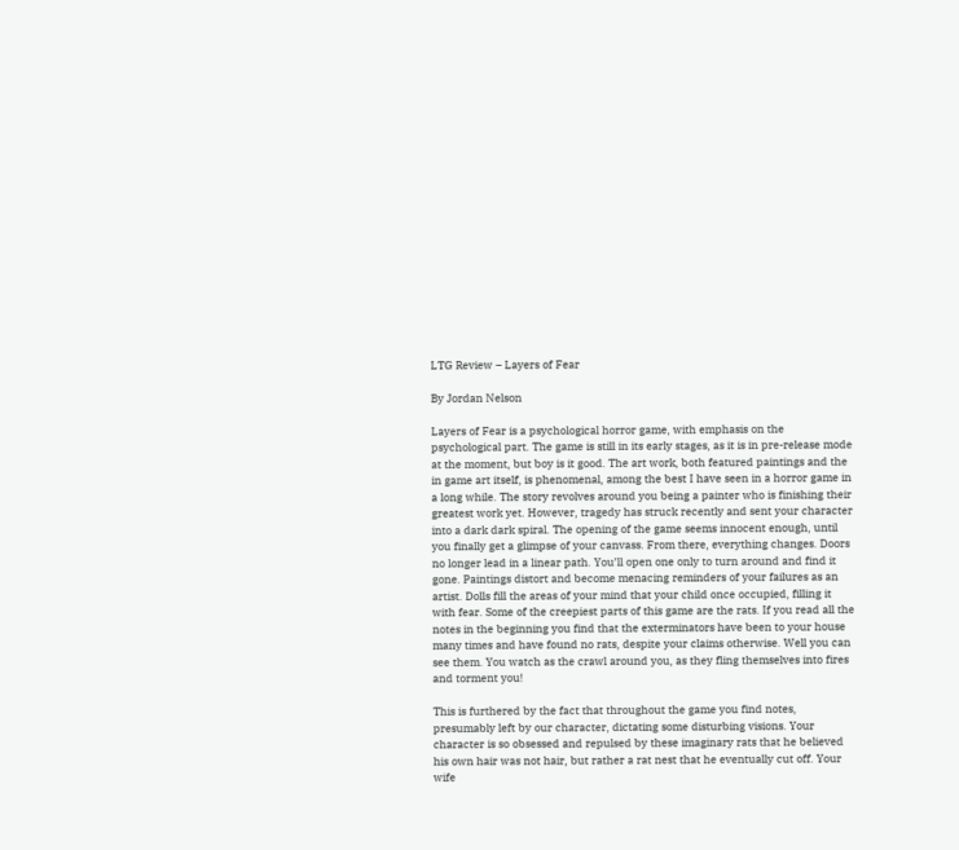LTG Review – Layers of Fear

By Jordan Nelson

Layers of Fear is a psychological horror game, with emphasis on the psychological part. The game is still in its early stages, as it is in pre-release mode at the moment, but boy is it good. The art work, both featured paintings and the in game art itself, is phenomenal, among the best I have seen in a horror game in a long while. The story revolves around you being a painter who is finishing their greatest work yet. However, tragedy has struck recently and sent your character into a dark dark spiral. The opening of the game seems innocent enough, until you finally get a glimpse of your canvass. From there, everything changes. Doors no longer lead in a linear path. You’ll open one only to turn around and find it gone. Paintings distort and become menacing reminders of your failures as an artist. Dolls fill the areas of your mind that your child once occupied, filling it with fear. Some of the creepiest parts of this game are the rats. If you read all the notes in the beginning you find that the exterminators have been to your house many times and have found no rats, despite your claims otherwise. Well you can see them. You watch as the crawl around you, as they fling themselves into fires and torment you!

This is furthered by the fact that throughout the game you find notes, presumably left by our character, dictating some disturbing visions. Your character is so obsessed and repulsed by these imaginary rats that he believed his own hair was not hair, but rather a rat nest that he eventually cut off. Your wife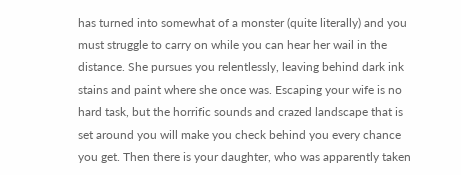has turned into somewhat of a monster (quite literally) and you must struggle to carry on while you can hear her wail in the distance. She pursues you relentlessly, leaving behind dark ink stains and paint where she once was. Escaping your wife is no hard task, but the horrific sounds and crazed landscape that is set around you will make you check behind you every chance you get. Then there is your daughter, who was apparently taken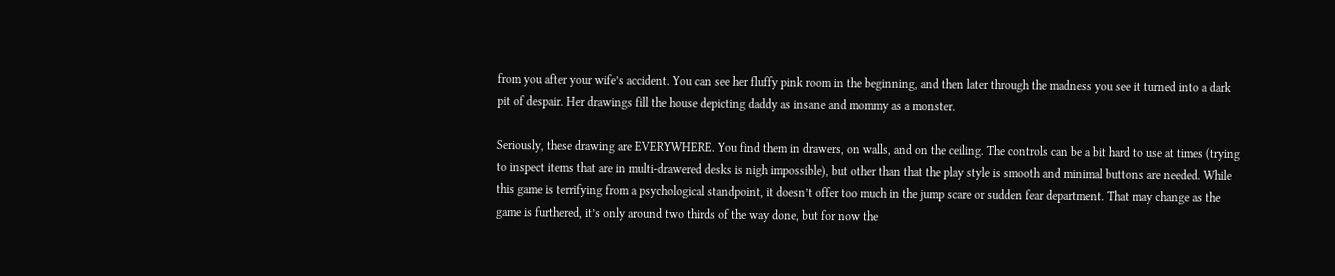from you after your wife’s accident. You can see her fluffy pink room in the beginning, and then later through the madness you see it turned into a dark pit of despair. Her drawings fill the house depicting daddy as insane and mommy as a monster.

Seriously, these drawing are EVERYWHERE. You find them in drawers, on walls, and on the ceiling. The controls can be a bit hard to use at times (trying to inspect items that are in multi-drawered desks is nigh impossible), but other than that the play style is smooth and minimal buttons are needed. While this game is terrifying from a psychological standpoint, it doesn’t offer too much in the jump scare or sudden fear department. That may change as the game is furthered, it’s only around two thirds of the way done, but for now the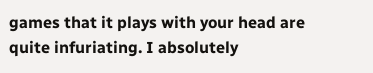games that it plays with your head are quite infuriating. I absolutely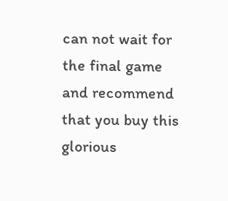can not wait for the final game and recommend that you buy this glorious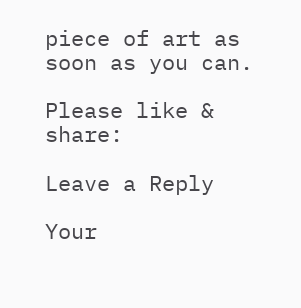piece of art as soon as you can.

Please like & share:

Leave a Reply

Your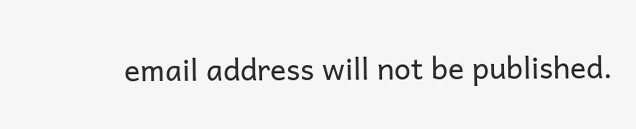email address will not be published.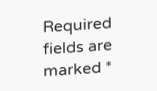Required fields are marked *